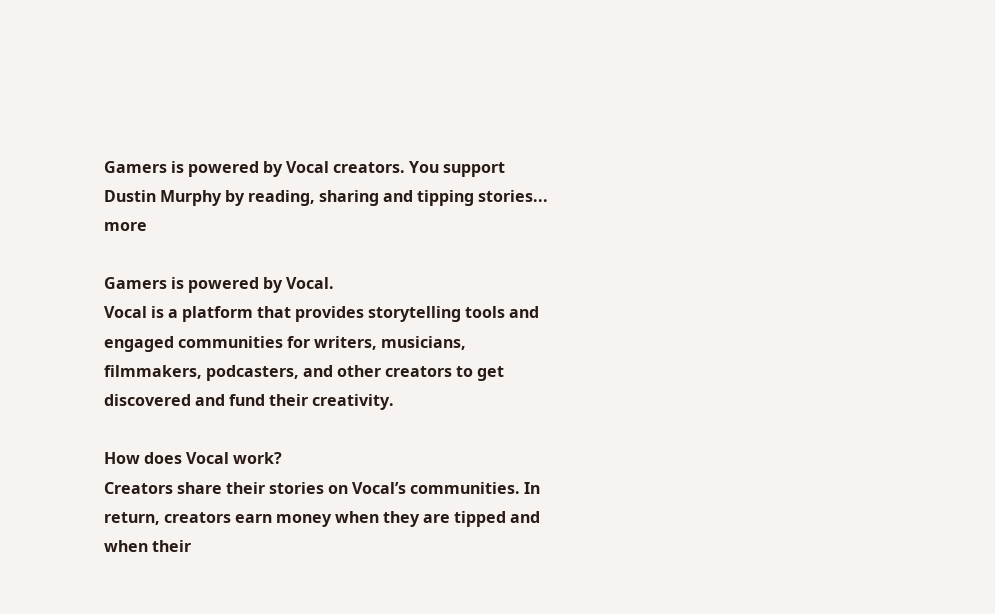Gamers is powered by Vocal creators. You support Dustin Murphy by reading, sharing and tipping stories... more

Gamers is powered by Vocal.
Vocal is a platform that provides storytelling tools and engaged communities for writers, musicians, filmmakers, podcasters, and other creators to get discovered and fund their creativity.

How does Vocal work?
Creators share their stories on Vocal’s communities. In return, creators earn money when they are tipped and when their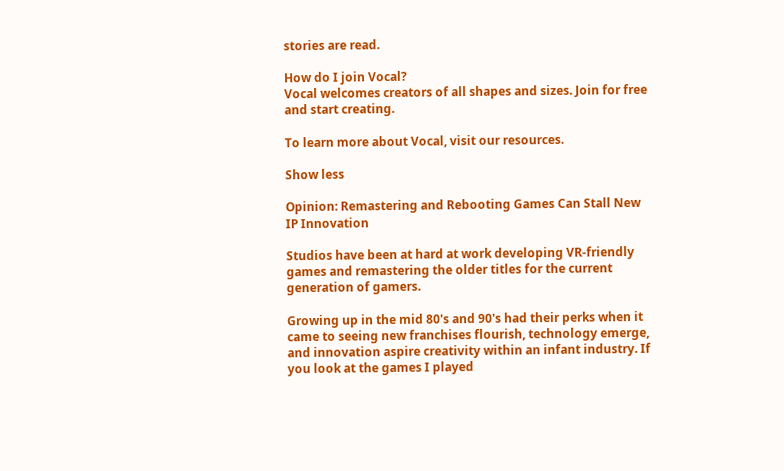stories are read.

How do I join Vocal?
Vocal welcomes creators of all shapes and sizes. Join for free and start creating.

To learn more about Vocal, visit our resources.

Show less

Opinion: Remastering and Rebooting Games Can Stall New IP Innovation

Studios have been at hard at work developing VR-friendly games and remastering the older titles for the current generation of gamers.

Growing up in the mid 80's and 90's had their perks when it came to seeing new franchises flourish, technology emerge, and innovation aspire creativity within an infant industry. If you look at the games I played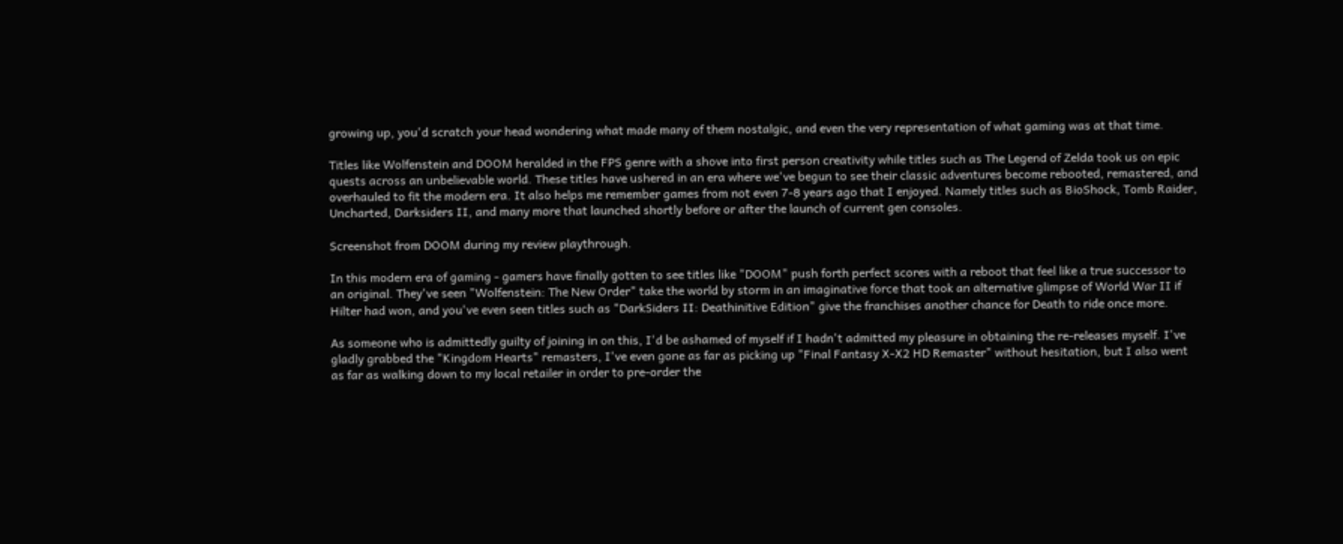growing up, you'd scratch your head wondering what made many of them nostalgic, and even the very representation of what gaming was at that time.

Titles like Wolfenstein and DOOM heralded in the FPS genre with a shove into first person creativity while titles such as The Legend of Zelda took us on epic quests across an unbelievable world. These titles have ushered in an era where we've begun to see their classic adventures become rebooted, remastered, and overhauled to fit the modern era. It also helps me remember games from not even 7-8 years ago that I enjoyed. Namely titles such as BioShock, Tomb Raider, Uncharted, Darksiders II, and many more that launched shortly before or after the launch of current gen consoles.

Screenshot from DOOM during my review playthrough.

In this modern era of gaming - gamers have finally gotten to see titles like "DOOM" push forth perfect scores with a reboot that feel like a true successor to an original. They've seen "Wolfenstein: The New Order" take the world by storm in an imaginative force that took an alternative glimpse of World War II if Hilter had won, and you've even seen titles such as "DarkSiders II: Deathinitive Edition" give the franchises another chance for Death to ride once more.

As someone who is admittedly guilty of joining in on this, I'd be ashamed of myself if I hadn't admitted my pleasure in obtaining the re-releases myself. I've gladly grabbed the "Kingdom Hearts" remasters, I've even gone as far as picking up "Final Fantasy X-X2 HD Remaster" without hesitation, but I also went as far as walking down to my local retailer in order to pre-order the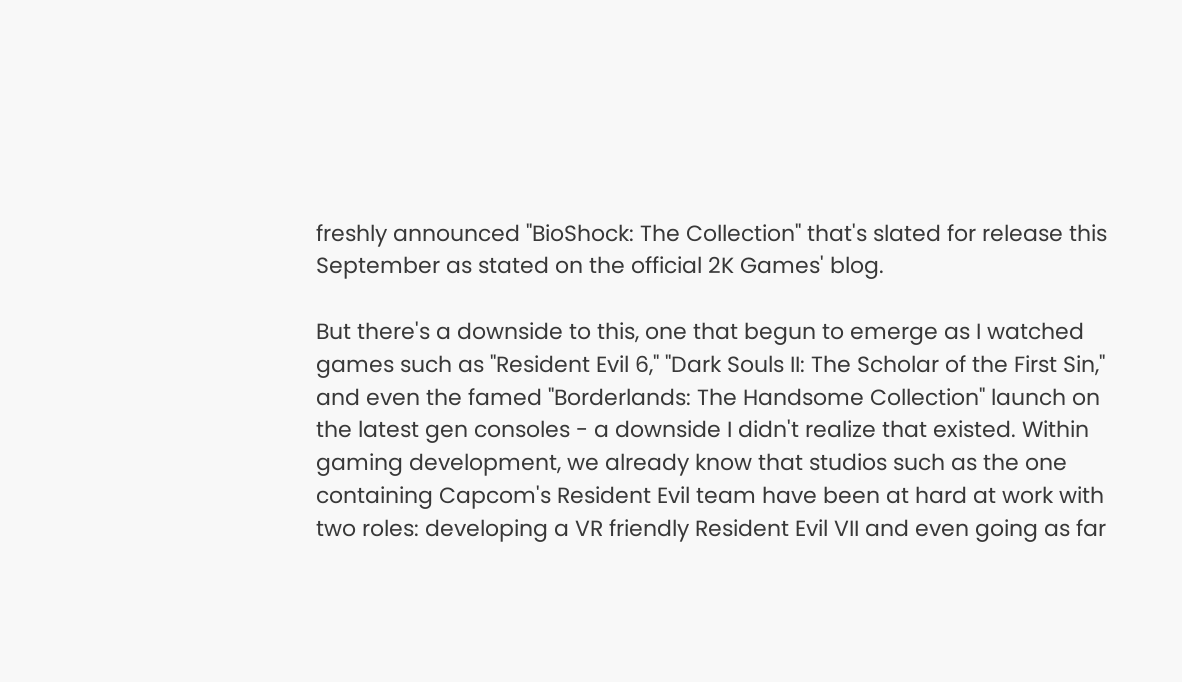freshly announced "BioShock: The Collection" that's slated for release this September as stated on the official 2K Games' blog.

But there's a downside to this, one that begun to emerge as I watched games such as "Resident Evil 6," "Dark Souls II: The Scholar of the First Sin," and even the famed "Borderlands: The Handsome Collection" launch on the latest gen consoles - a downside I didn't realize that existed. Within gaming development, we already know that studios such as the one containing Capcom's Resident Evil team have been at hard at work with two roles: developing a VR friendly Resident Evil VII and even going as far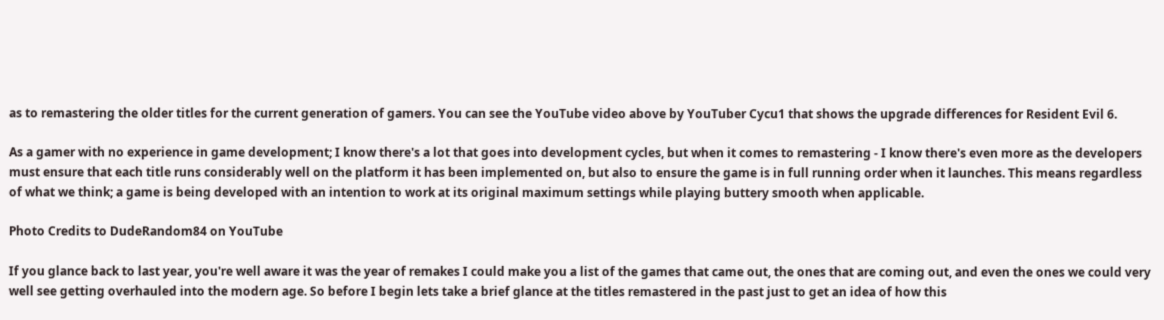as to remastering the older titles for the current generation of gamers. You can see the YouTube video above by YouTuber Cycu1 that shows the upgrade differences for Resident Evil 6.

As a gamer with no experience in game development; I know there's a lot that goes into development cycles, but when it comes to remastering - I know there's even more as the developers must ensure that each title runs considerably well on the platform it has been implemented on, but also to ensure the game is in full running order when it launches. This means regardless of what we think; a game is being developed with an intention to work at its original maximum settings while playing buttery smooth when applicable.

Photo Credits to DudeRandom84 on YouTube

If you glance back to last year, you're well aware it was the year of remakes I could make you a list of the games that came out, the ones that are coming out, and even the ones we could very well see getting overhauled into the modern age. So before I begin lets take a brief glance at the titles remastered in the past just to get an idea of how this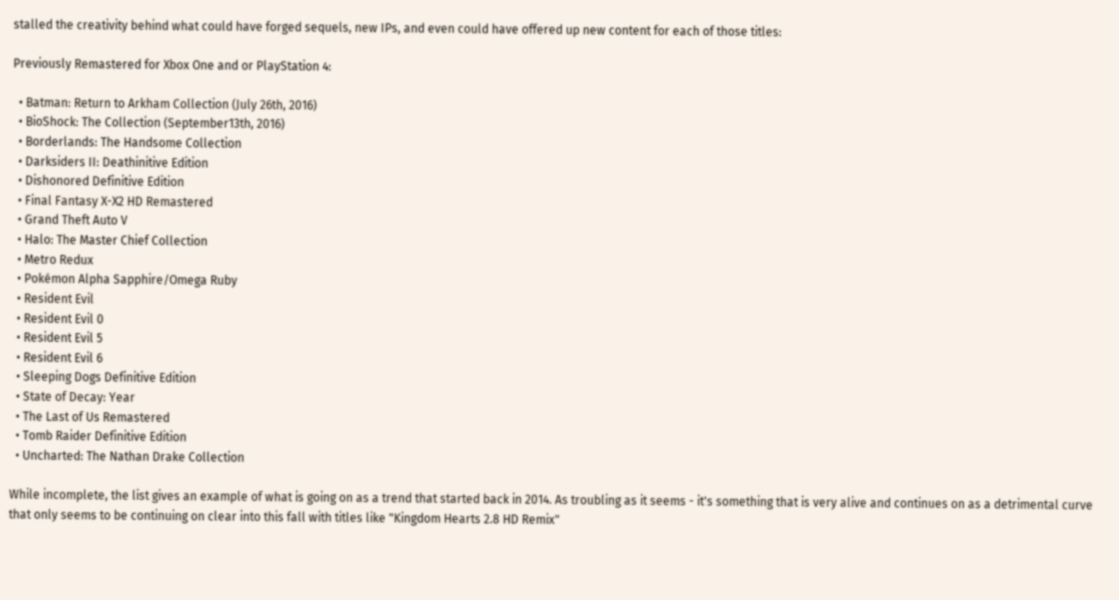stalled the creativity behind what could have forged sequels, new IPs, and even could have offered up new content for each of those titles:

Previously Remastered for Xbox One and or PlayStation 4:

  • Batman: Return to Arkham Collection (July 26th, 2016)
  • BioShock: The Collection (September13th, 2016)
  • Borderlands: The Handsome Collection
  • Darksiders II: Deathinitive Edition
  • Dishonored Definitive Edition
  • Final Fantasy X-X2 HD Remastered
  • Grand Theft Auto V
  • Halo: The Master Chief Collection
  • Metro Redux
  • Pokémon Alpha Sapphire/Omega Ruby
  • Resident Evil
  • Resident Evil 0
  • Resident Evil 5
  • Resident Evil 6
  • Sleeping Dogs Definitive Edition
  • State of Decay: Year
  • The Last of Us Remastered
  • Tomb Raider Definitive Edition
  • Uncharted: The Nathan Drake Collection

While incomplete, the list gives an example of what is going on as a trend that started back in 2014. As troubling as it seems - it's something that is very alive and continues on as a detrimental curve that only seems to be continuing on clear into this fall with titles like "Kingdom Hearts 2.8 HD Remix"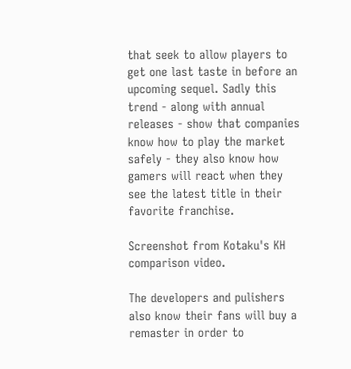that seek to allow players to get one last taste in before an upcoming sequel. Sadly this trend - along with annual releases - show that companies know how to play the market safely - they also know how gamers will react when they see the latest title in their favorite franchise.

Screenshot from Kotaku's KH comparison video.

The developers and pulishers also know their fans will buy a remaster in order to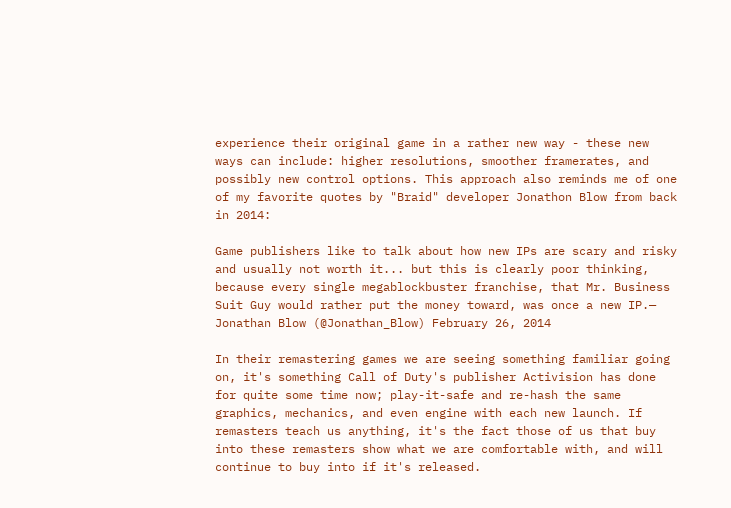experience their original game in a rather new way - these new ways can include: higher resolutions, smoother framerates, and possibly new control options. This approach also reminds me of one of my favorite quotes by "Braid" developer Jonathon Blow from back in 2014:

Game publishers like to talk about how new IPs are scary and risky and usually not worth it... but this is clearly poor thinking, because every single megablockbuster franchise, that Mr. Business Suit Guy would rather put the money toward, was once a new IP.— Jonathan Blow (@Jonathan_Blow) February 26, 2014

In their remastering games we are seeing something familiar going on, it's something Call of Duty's publisher Activision has done for quite some time now; play-it-safe and re-hash the same graphics, mechanics, and even engine with each new launch. If remasters teach us anything, it's the fact those of us that buy into these remasters show what we are comfortable with, and will continue to buy into if it's released.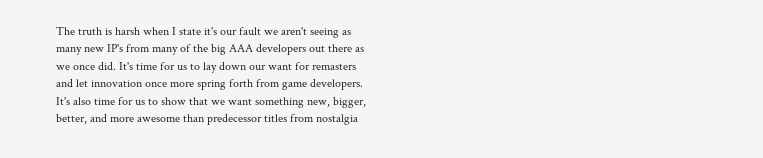The truth is harsh when I state it's our fault we aren't seeing as many new IP's from many of the big AAA developers out there as we once did. It's time for us to lay down our want for remasters and let innovation once more spring forth from game developers. It's also time for us to show that we want something new, bigger, better, and more awesome than predecessor titles from nostalgia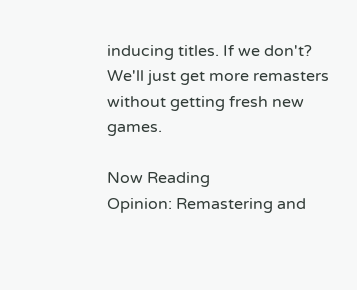inducing titles. If we don't? We'll just get more remasters without getting fresh new games.

Now Reading
Opinion: Remastering and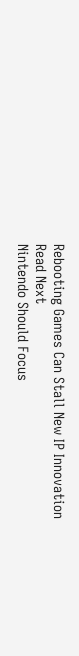Rebooting Games Can Stall New IP Innovation
Read Next
Nintendo Should Focus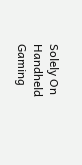Solely On Handheld Gaming